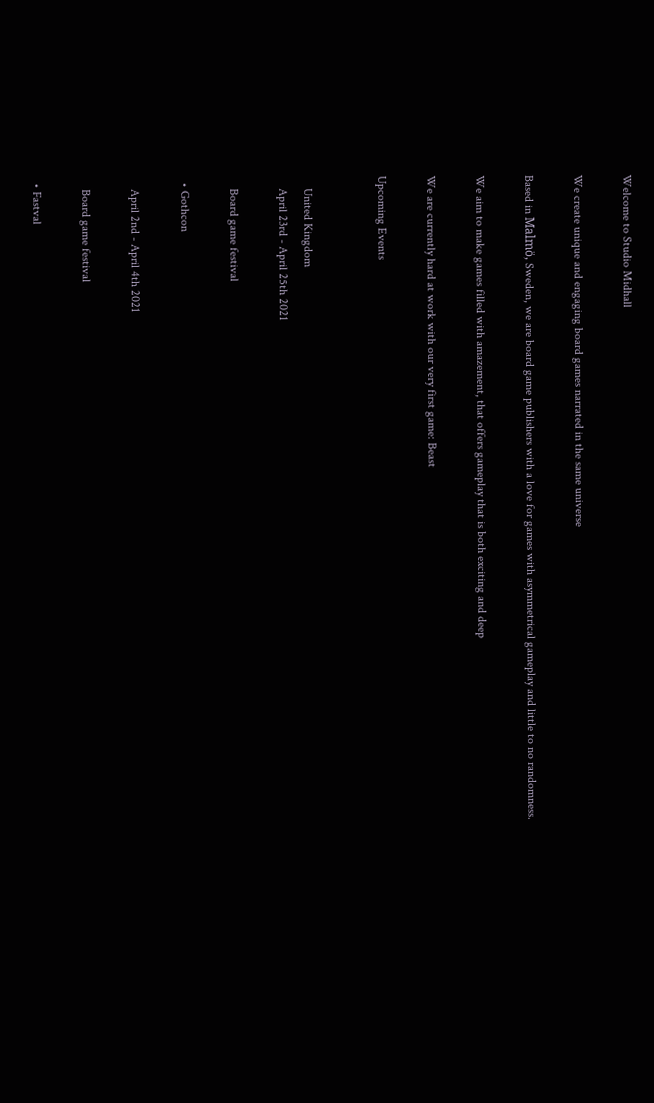Welcome to Studio Midhall

We create unique and engaging board games narrated in the same universe

Based in Malmö, Sweden, we are board game publishers with a love for games with asymmetrical gameplay and little to no randomness.

We aim to make games filled with amazement, that offers gameplay that is both exciting and deep

We are currently hard at work with our very first game: Beast

Upcoming Events


    United Kingdom
    April 23rd - April 25th 2021

    Board game festival

  • Gothcon

    April 2nd - April 4th 2021

    Board game festival

  • Fastval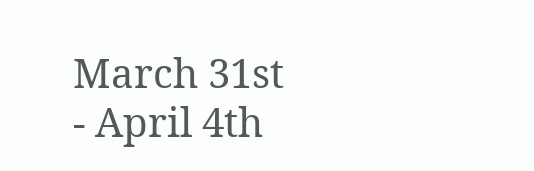March 31st - April 4th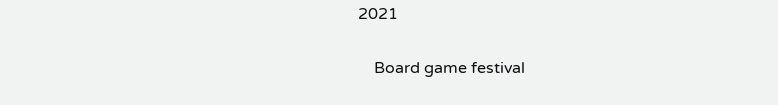2021

    Board game festival